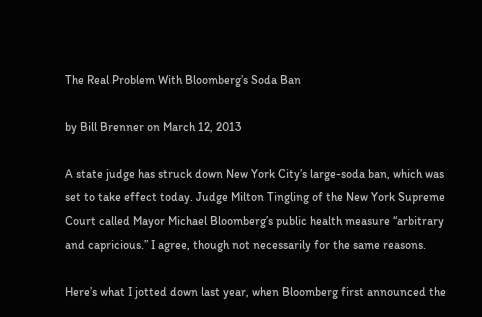The Real Problem With Bloomberg’s Soda Ban

by Bill Brenner on March 12, 2013

A state judge has struck down New York City’s large-soda ban, which was set to take effect today. Judge Milton Tingling of the New York Supreme Court called Mayor Michael Bloomberg’s public health measure “arbitrary and capricious.” I agree, though not necessarily for the same reasons.

Here’s what I jotted down last year, when Bloomberg first announced the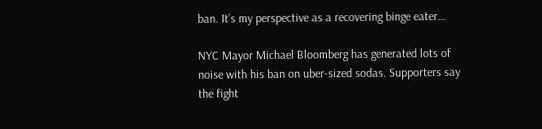ban. It’s my perspective as a recovering binge eater…

NYC Mayor Michael Bloomberg has generated lots of noise with his ban on uber-sized sodas. Supporters say the fight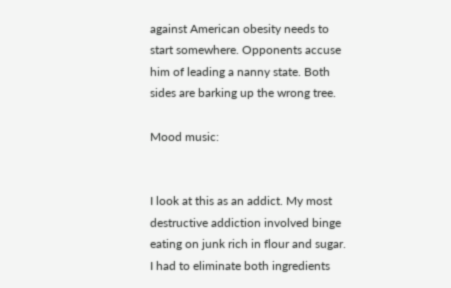against American obesity needs to start somewhere. Opponents accuse him of leading a nanny state. Both sides are barking up the wrong tree.

Mood music:


I look at this as an addict. My most destructive addiction involved binge eating on junk rich in flour and sugar. I had to eliminate both ingredients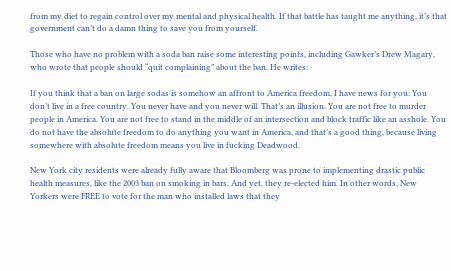from my diet to regain control over my mental and physical health. If that battle has taught me anything, it’s that government can’t do a damn thing to save you from yourself.

Those who have no problem with a soda ban raise some interesting points, including Gawker’s Drew Magary, who wrote that people should “quit complaining” about the ban. He writes:

If you think that a ban on large sodas is somehow an affront to America freedom, I have news for you: You don’t live in a free country. You never have and you never will. That’s an illusion. You are not free to murder people in America. You are not free to stand in the middle of an intersection and block traffic like an asshole. You do not have the absolute freedom to do anything you want in America, and that’s a good thing, because living somewhere with absolute freedom means you live in fucking Deadwood.

New York city residents were already fully aware that Bloomberg was prone to implementing drastic public health measures, like the 2003 ban on smoking in bars. And yet, they re-elected him. In other words, New Yorkers were FREE to vote for the man who installed laws that they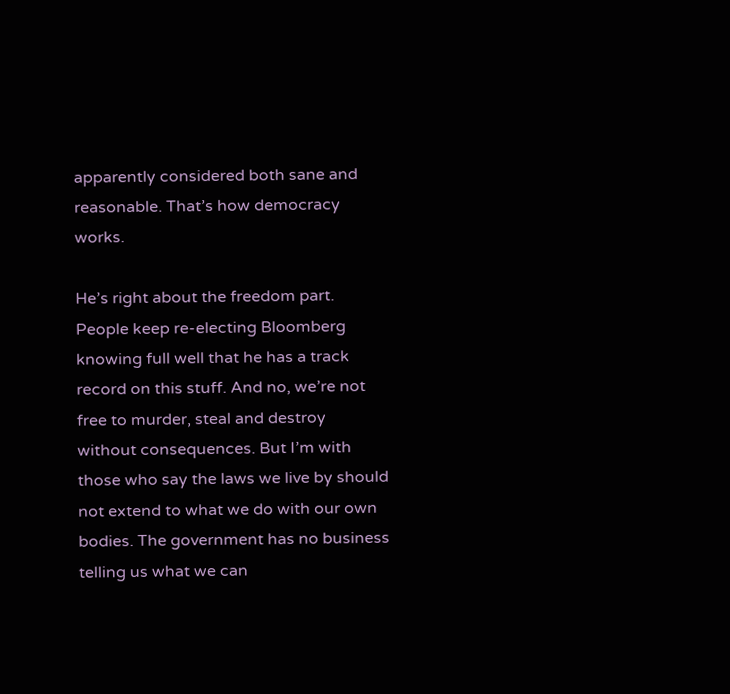apparently considered both sane and reasonable. That’s how democracy works.

He’s right about the freedom part. People keep re-electing Bloomberg knowing full well that he has a track record on this stuff. And no, we’re not free to murder, steal and destroy without consequences. But I’m with those who say the laws we live by should not extend to what we do with our own bodies. The government has no business telling us what we can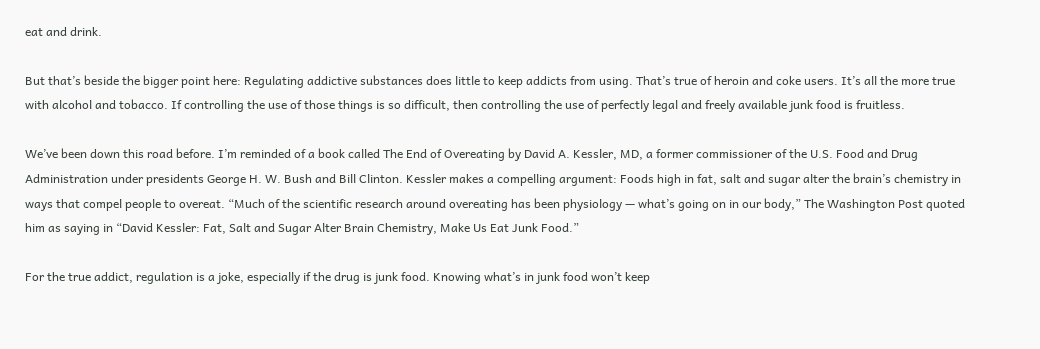eat and drink.

But that’s beside the bigger point here: Regulating addictive substances does little to keep addicts from using. That’s true of heroin and coke users. It’s all the more true with alcohol and tobacco. If controlling the use of those things is so difficult, then controlling the use of perfectly legal and freely available junk food is fruitless.

We’ve been down this road before. I’m reminded of a book called The End of Overeating by David A. Kessler, MD, a former commissioner of the U.S. Food and Drug Administration under presidents George H. W. Bush and Bill Clinton. Kessler makes a compelling argument: Foods high in fat, salt and sugar alter the brain’s chemistry in ways that compel people to overeat. “Much of the scientific research around overeating has been physiology — what’s going on in our body,” The Washington Post quoted him as saying in “David Kessler: Fat, Salt and Sugar Alter Brain Chemistry, Make Us Eat Junk Food.”

For the true addict, regulation is a joke, especially if the drug is junk food. Knowing what’s in junk food won’t keep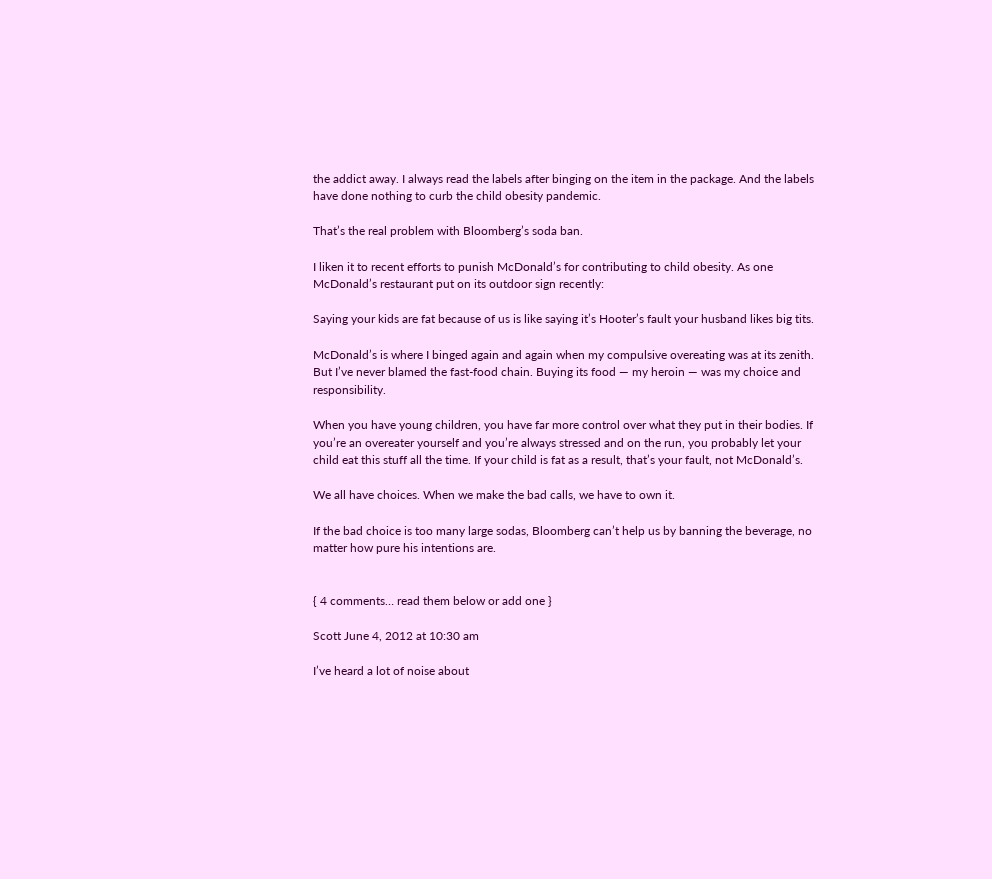the addict away. I always read the labels after binging on the item in the package. And the labels have done nothing to curb the child obesity pandemic.

That’s the real problem with Bloomberg’s soda ban.

I liken it to recent efforts to punish McDonald’s for contributing to child obesity. As one McDonald’s restaurant put on its outdoor sign recently:

Saying your kids are fat because of us is like saying it’s Hooter’s fault your husband likes big tits.

McDonald’s is where I binged again and again when my compulsive overeating was at its zenith. But I’ve never blamed the fast-food chain. Buying its food — my heroin — was my choice and responsibility.

When you have young children, you have far more control over what they put in their bodies. If you’re an overeater yourself and you’re always stressed and on the run, you probably let your child eat this stuff all the time. If your child is fat as a result, that’s your fault, not McDonald’s.

We all have choices. When we make the bad calls, we have to own it.

If the bad choice is too many large sodas, Bloomberg can’t help us by banning the beverage, no matter how pure his intentions are.


{ 4 comments… read them below or add one }

Scott June 4, 2012 at 10:30 am

I’ve heard a lot of noise about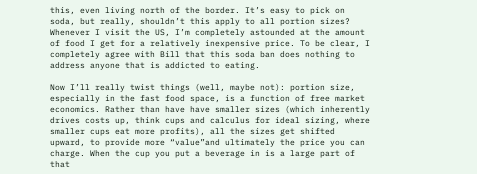this, even living north of the border. It’s easy to pick on soda, but really, shouldn’t this apply to all portion sizes? Whenever I visit the US, I’m completely astounded at the amount of food I get for a relatively inexpensive price. To be clear, I completely agree with Bill that this soda ban does nothing to address anyone that is addicted to eating.

Now I’ll really twist things (well, maybe not): portion size, especially in the fast food space, is a function of free market economics. Rather than have have smaller sizes (which inherently drives costs up, think cups and calculus for ideal sizing, where smaller cups eat more profits), all the sizes get shifted upward, to provide more “value”and ultimately the price you can charge. When the cup you put a beverage in is a large part of that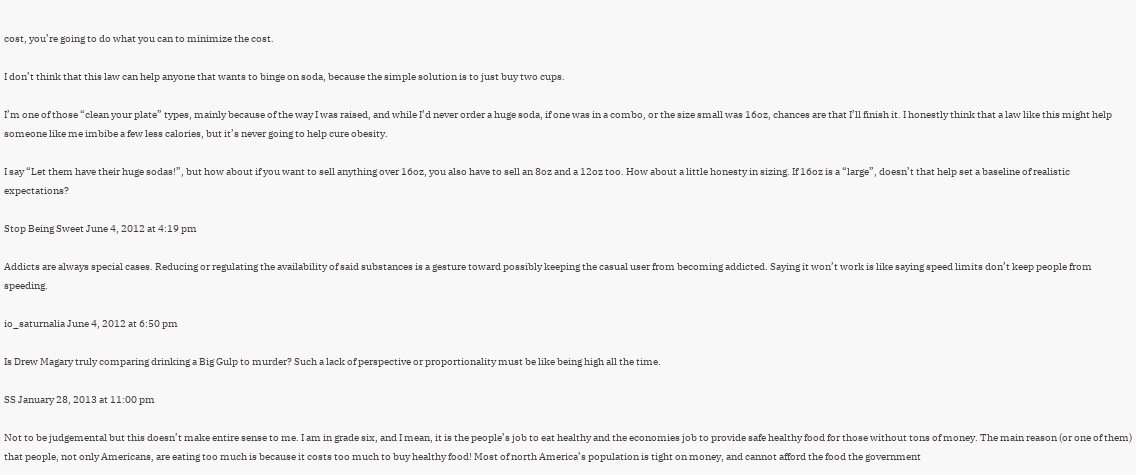cost, you’re going to do what you can to minimize the cost.

I don’t think that this law can help anyone that wants to binge on soda, because the simple solution is to just buy two cups.

I’m one of those “clean your plate” types, mainly because of the way I was raised, and while I’d never order a huge soda, if one was in a combo, or the size small was 16oz, chances are that I’ll finish it. I honestly think that a law like this might help someone like me imbibe a few less calories, but it’s never going to help cure obesity.

I say “Let them have their huge sodas!”, but how about if you want to sell anything over 16oz, you also have to sell an 8oz and a 12oz too. How about a little honesty in sizing. If 16oz is a “large”, doesn’t that help set a baseline of realistic expectations?

Stop Being Sweet June 4, 2012 at 4:19 pm

Addicts are always special cases. Reducing or regulating the availability of said substances is a gesture toward possibly keeping the casual user from becoming addicted. Saying it won’t work is like saying speed limits don’t keep people from speeding.

io_saturnalia June 4, 2012 at 6:50 pm

Is Drew Magary truly comparing drinking a Big Gulp to murder? Such a lack of perspective or proportionality must be like being high all the time.

SS January 28, 2013 at 11:00 pm

Not to be judgemental but this doesn’t make entire sense to me. I am in grade six, and I mean, it is the people’s job to eat healthy and the economies job to provide safe healthy food for those without tons of money. The main reason (or one of them) that people, not only Americans, are eating too much is because it costs too much to buy healthy food! Most of north America’s population is tight on money, and cannot afford the food the government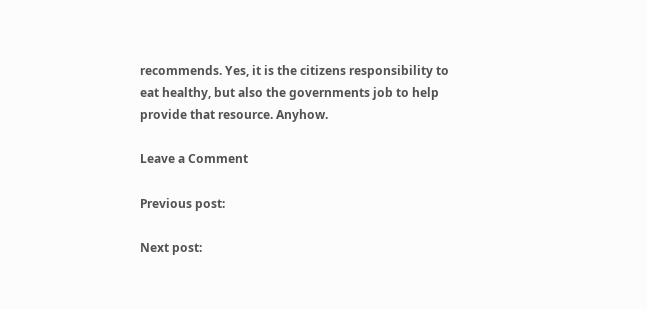recommends. Yes, it is the citizens responsibility to eat healthy, but also the governments job to help provide that resource. Anyhow.

Leave a Comment

Previous post:

Next post: